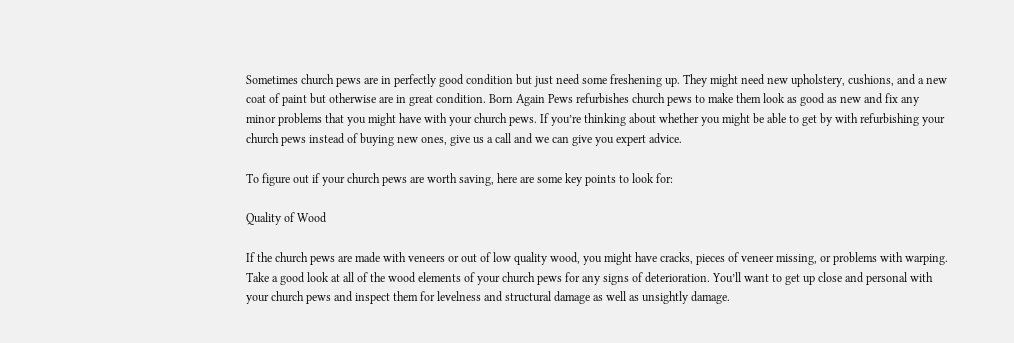Sometimes church pews are in perfectly good condition but just need some freshening up. They might need new upholstery, cushions, and a new coat of paint but otherwise are in great condition. Born Again Pews refurbishes church pews to make them look as good as new and fix any minor problems that you might have with your church pews. If you’re thinking about whether you might be able to get by with refurbishing your church pews instead of buying new ones, give us a call and we can give you expert advice.

To figure out if your church pews are worth saving, here are some key points to look for:

Quality of Wood

If the church pews are made with veneers or out of low quality wood, you might have cracks, pieces of veneer missing, or problems with warping. Take a good look at all of the wood elements of your church pews for any signs of deterioration. You’ll want to get up close and personal with your church pews and inspect them for levelness and structural damage as well as unsightly damage.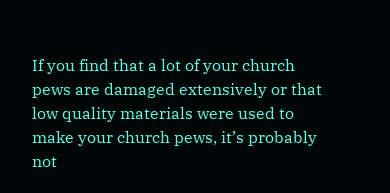If you find that a lot of your church pews are damaged extensively or that low quality materials were used to make your church pews, it’s probably not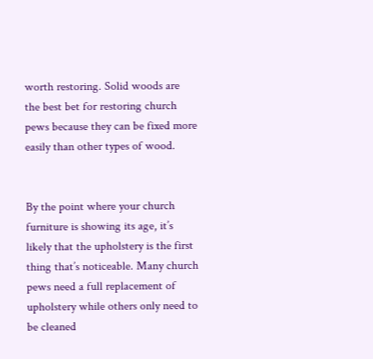worth restoring. Solid woods are the best bet for restoring church pews because they can be fixed more easily than other types of wood.


By the point where your church furniture is showing its age, it’s likely that the upholstery is the first thing that’s noticeable. Many church pews need a full replacement of upholstery while others only need to be cleaned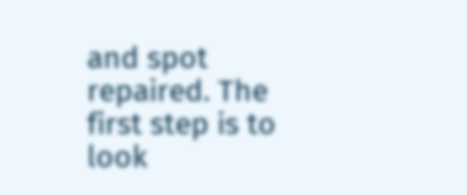and spot repaired. The first step is to look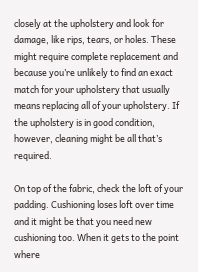closely at the upholstery and look for damage, like rips, tears, or holes. These might require complete replacement and because you’re unlikely to find an exact match for your upholstery that usually means replacing all of your upholstery. If the upholstery is in good condition, however, cleaning might be all that’s required.

On top of the fabric, check the loft of your padding. Cushioning loses loft over time and it might be that you need new cushioning too. When it gets to the point where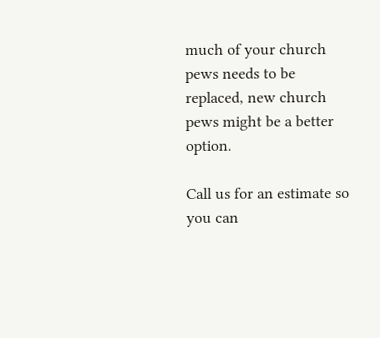much of your church pews needs to be replaced, new church pews might be a better option.

Call us for an estimate so you can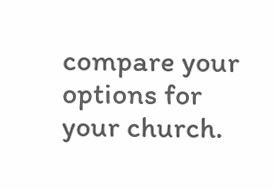compare your options for your church.